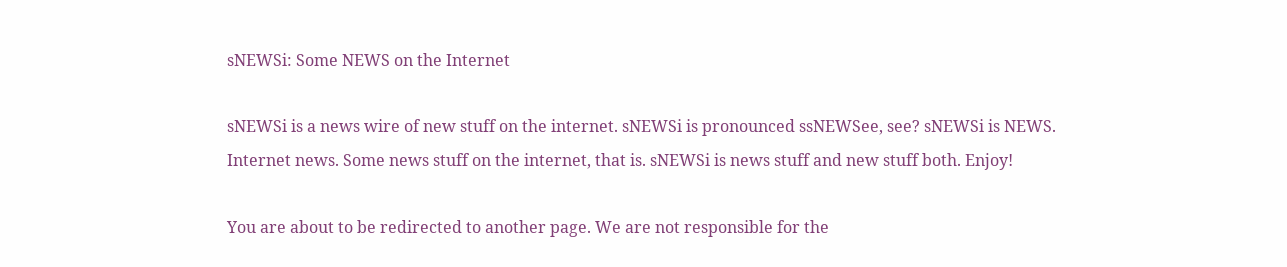sNEWSi: Some NEWS on the Internet

sNEWSi is a news wire of new stuff on the internet. sNEWSi is pronounced ssNEWSee, see? sNEWSi is NEWS. Internet news. Some news stuff on the internet, that is. sNEWSi is news stuff and new stuff both. Enjoy!

You are about to be redirected to another page. We are not responsible for the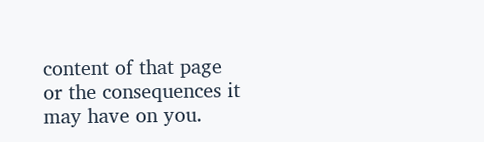content of that page or the consequences it may have on you.